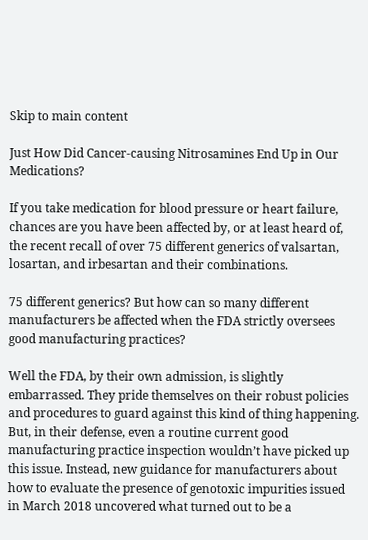Skip to main content

Just How Did Cancer-causing Nitrosamines End Up in Our Medications?

If you take medication for blood pressure or heart failure, chances are you have been affected by, or at least heard of, the recent recall of over 75 different generics of valsartan, losartan, and irbesartan and their combinations.

75 different generics? But how can so many different manufacturers be affected when the FDA strictly oversees good manufacturing practices?

Well the FDA, by their own admission, is slightly embarrassed. They pride themselves on their robust policies and procedures to guard against this kind of thing happening. But, in their defense, even a routine current good manufacturing practice inspection wouldn’t have picked up this issue. Instead, new guidance for manufacturers about how to evaluate the presence of genotoxic impurities issued in March 2018 uncovered what turned out to be a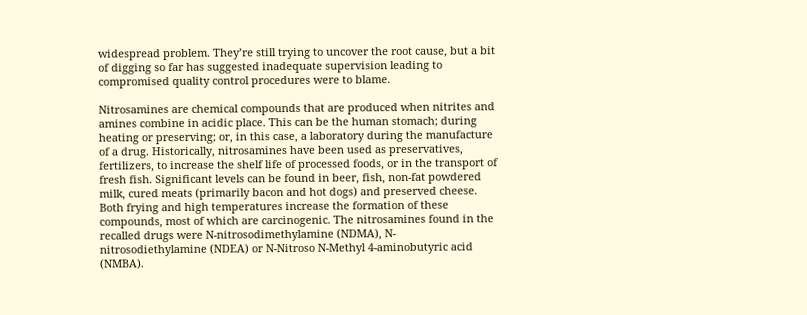widespread problem. They’re still trying to uncover the root cause, but a bit of digging so far has suggested inadequate supervision leading to compromised quality control procedures were to blame.

Nitrosamines are chemical compounds that are produced when nitrites and amines combine in acidic place. This can be the human stomach; during heating or preserving; or, in this case, a laboratory during the manufacture of a drug. Historically, nitrosamines have been used as preservatives, fertilizers, to increase the shelf life of processed foods, or in the transport of fresh fish. Significant levels can be found in beer, fish, non-fat powdered milk, cured meats (primarily bacon and hot dogs) and preserved cheese. Both frying and high temperatures increase the formation of these compounds, most of which are carcinogenic. The nitrosamines found in the recalled drugs were N-nitrosodimethylamine (NDMA), N-nitrosodiethylamine (NDEA) or N-Nitroso N-Methyl 4-aminobutyric acid (NMBA).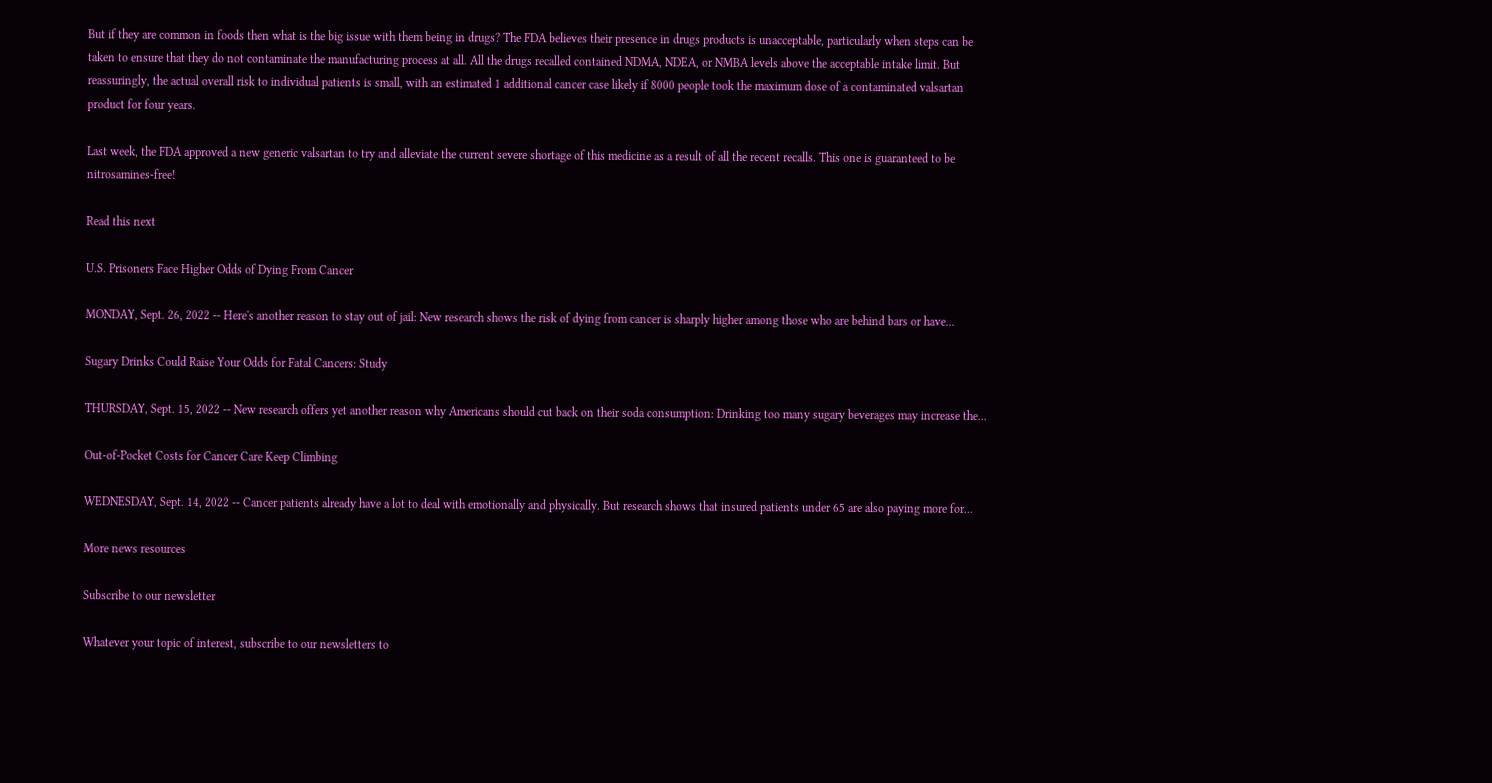But if they are common in foods then what is the big issue with them being in drugs? The FDA believes their presence in drugs products is unacceptable, particularly when steps can be taken to ensure that they do not contaminate the manufacturing process at all. All the drugs recalled contained NDMA, NDEA, or NMBA levels above the acceptable intake limit. But reassuringly, the actual overall risk to individual patients is small, with an estimated 1 additional cancer case likely if 8000 people took the maximum dose of a contaminated valsartan product for four years.

Last week, the FDA approved a new generic valsartan to try and alleviate the current severe shortage of this medicine as a result of all the recent recalls. This one is guaranteed to be nitrosamines-free!

Read this next

U.S. Prisoners Face Higher Odds of Dying From Cancer

MONDAY, Sept. 26, 2022 -- Here's another reason to stay out of jail: New research shows the risk of dying from cancer is sharply higher among those who are behind bars or have...

Sugary Drinks Could Raise Your Odds for Fatal Cancers: Study

THURSDAY, Sept. 15, 2022 -- New research offers yet another reason why Americans should cut back on their soda consumption: Drinking too many sugary beverages may increase the...

Out-of-Pocket Costs for Cancer Care Keep Climbing

WEDNESDAY, Sept. 14, 2022 -- Cancer patients already have a lot to deal with emotionally and physically. But research shows that insured patients under 65 are also paying more for...

More news resources

Subscribe to our newsletter

Whatever your topic of interest, subscribe to our newsletters to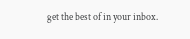get the best of in your inbox.